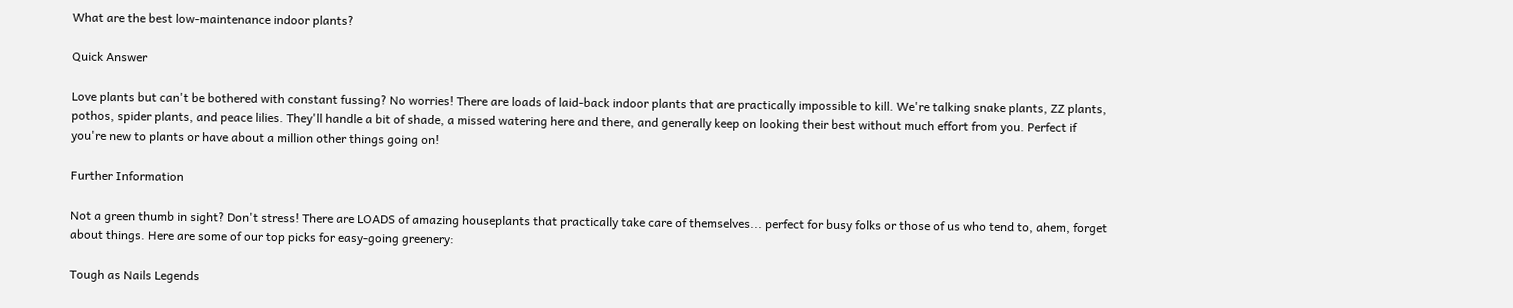What are the best low-maintenance indoor plants?

Quick Answer

Love plants but can't be bothered with constant fussing? No worries! There are loads of laid-back indoor plants that are practically impossible to kill. We're talking snake plants, ZZ plants, pothos, spider plants, and peace lilies. They'll handle a bit of shade, a missed watering here and there, and generally keep on looking their best without much effort from you. Perfect if you're new to plants or have about a million other things going on!

Further Information

Not a green thumb in sight? Don't stress! There are LOADS of amazing houseplants that practically take care of themselves... perfect for busy folks or those of us who tend to, ahem, forget about things. Here are some of our top picks for easy-going greenery:

Tough as Nails Legends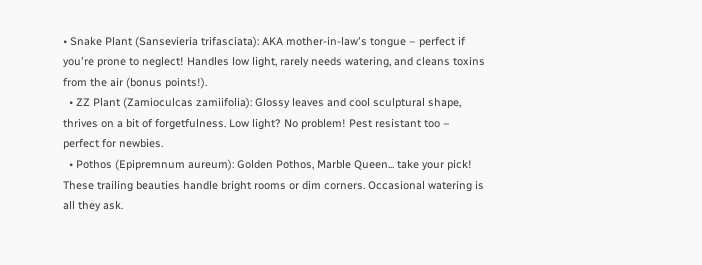• Snake Plant (Sansevieria trifasciata): AKA mother-in-law's tongue – perfect if you're prone to neglect! Handles low light, rarely needs watering, and cleans toxins from the air (bonus points!).
  • ZZ Plant (Zamioculcas zamiifolia): Glossy leaves and cool sculptural shape, thrives on a bit of forgetfulness. Low light? No problem! Pest resistant too – perfect for newbies.
  • Pothos (Epipremnum aureum): Golden Pothos, Marble Queen... take your pick! These trailing beauties handle bright rooms or dim corners. Occasional watering is all they ask.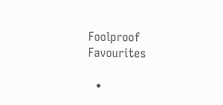Foolproof Favourites

  •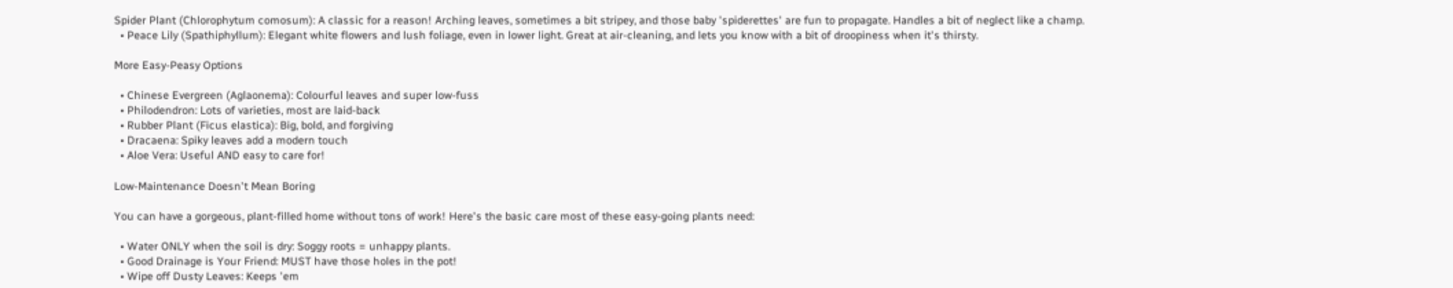Spider Plant (Chlorophytum comosum): A classic for a reason! Arching leaves, sometimes a bit stripey, and those baby 'spiderettes' are fun to propagate. Handles a bit of neglect like a champ.
  • Peace Lily (Spathiphyllum): Elegant white flowers and lush foliage, even in lower light. Great at air-cleaning, and lets you know with a bit of droopiness when it's thirsty.

More Easy-Peasy Options

  • Chinese Evergreen (Aglaonema): Colourful leaves and super low-fuss
  • Philodendron: Lots of varieties, most are laid-back
  • Rubber Plant (Ficus elastica): Big, bold, and forgiving
  • Dracaena: Spiky leaves add a modern touch
  • Aloe Vera: Useful AND easy to care for!

Low-Maintenance Doesn't Mean Boring

You can have a gorgeous, plant-filled home without tons of work! Here's the basic care most of these easy-going plants need:

  • Water ONLY when the soil is dry: Soggy roots = unhappy plants.
  • Good Drainage is Your Friend: MUST have those holes in the pot!
  • Wipe off Dusty Leaves: Keeps 'em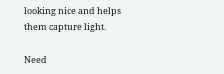looking nice and helps them capture light.

Need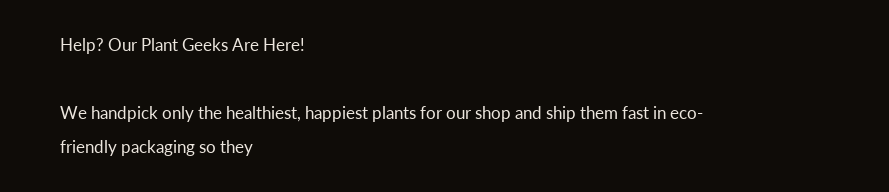Help? Our Plant Geeks Are Here!

We handpick only the healthiest, happiest plants for our shop and ship them fast in eco-friendly packaging so they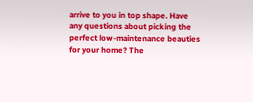arrive to you in top shape. Have any questions about picking the perfect low-maintenance beauties for your home? The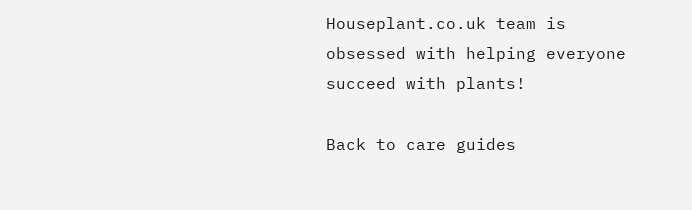Houseplant.co.uk team is obsessed with helping everyone succeed with plants!

Back to care guides